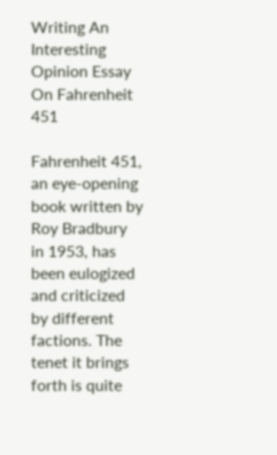Writing An Interesting Opinion Essay On Fahrenheit 451

Fahrenheit 451, an eye-opening book written by Roy Bradbury in 1953, has been eulogized and criticized by different factions. The tenet it brings forth is quite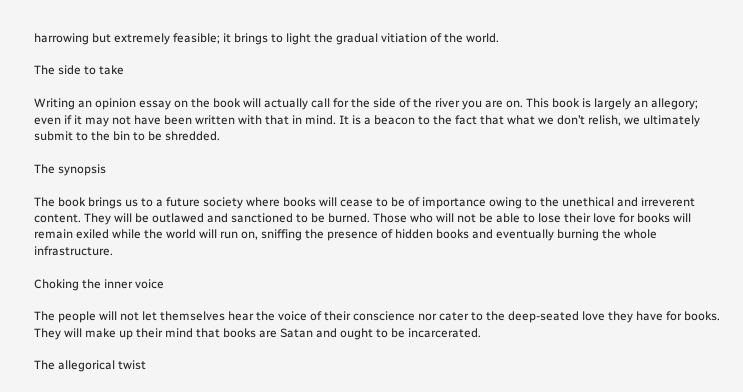harrowing but extremely feasible; it brings to light the gradual vitiation of the world.

The side to take

Writing an opinion essay on the book will actually call for the side of the river you are on. This book is largely an allegory; even if it may not have been written with that in mind. It is a beacon to the fact that what we don’t relish, we ultimately submit to the bin to be shredded.

The synopsis

The book brings us to a future society where books will cease to be of importance owing to the unethical and irreverent content. They will be outlawed and sanctioned to be burned. Those who will not be able to lose their love for books will remain exiled while the world will run on, sniffing the presence of hidden books and eventually burning the whole infrastructure.

Choking the inner voice

The people will not let themselves hear the voice of their conscience nor cater to the deep-seated love they have for books. They will make up their mind that books are Satan and ought to be incarcerated.

The allegorical twist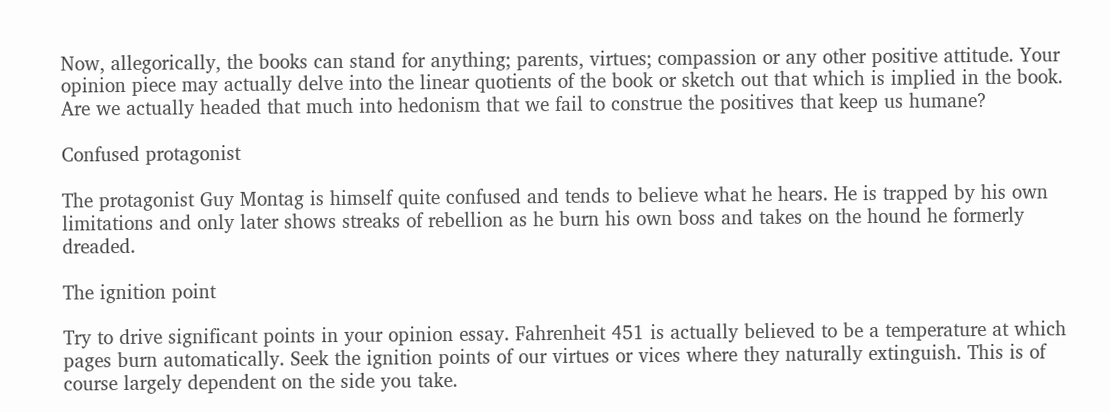Now, allegorically, the books can stand for anything; parents, virtues; compassion or any other positive attitude. Your opinion piece may actually delve into the linear quotients of the book or sketch out that which is implied in the book. Are we actually headed that much into hedonism that we fail to construe the positives that keep us humane?

Confused protagonist

The protagonist Guy Montag is himself quite confused and tends to believe what he hears. He is trapped by his own limitations and only later shows streaks of rebellion as he burn his own boss and takes on the hound he formerly dreaded.

The ignition point

Try to drive significant points in your opinion essay. Fahrenheit 451 is actually believed to be a temperature at which pages burn automatically. Seek the ignition points of our virtues or vices where they naturally extinguish. This is of course largely dependent on the side you take.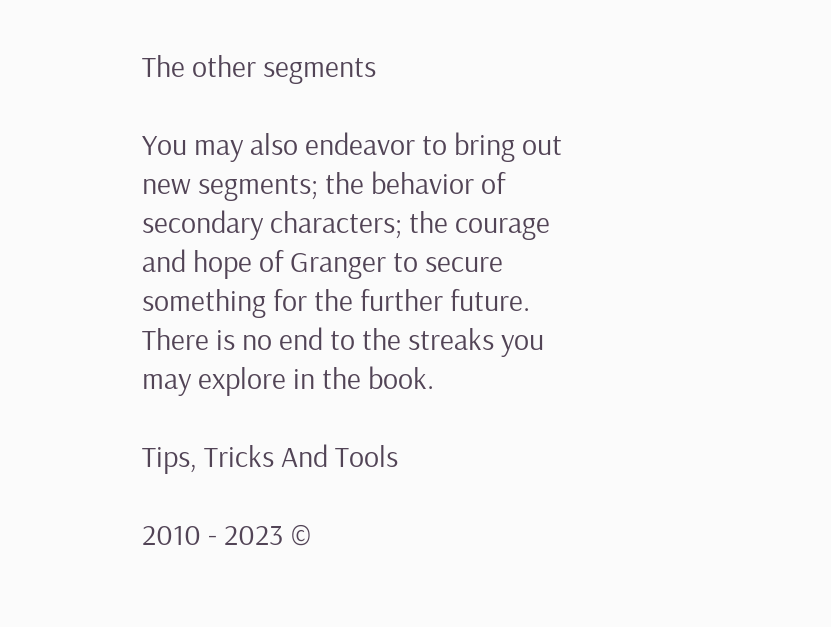The other segments

You may also endeavor to bring out new segments; the behavior of secondary characters; the courage and hope of Granger to secure something for the further future. There is no end to the streaks you may explore in the book.

Tips, Tricks And Tools

2010 - 2023 ©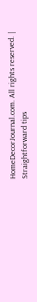HomeDecorJournal.com. All rights reserved. | Straightforward tips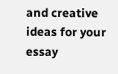and creative ideas for your essay